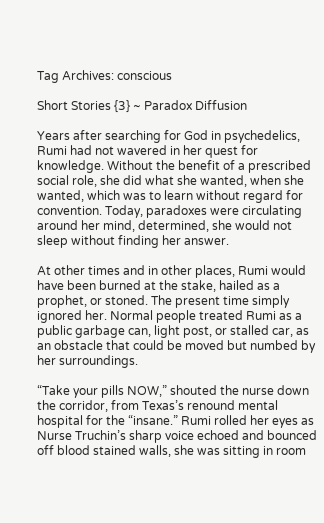Tag Archives: conscious

Short Stories {3} ~ Paradox Diffusion

Years after searching for God in psychedelics, Rumi had not wavered in her quest for knowledge. Without the benefit of a prescribed social role, she did what she wanted, when she wanted, which was to learn without regard for convention. Today, paradoxes were circulating around her mind, determined, she would not sleep without finding her answer.

At other times and in other places, Rumi would have been burned at the stake, hailed as a prophet, or stoned. The present time simply ignored her. Normal people treated Rumi as a public garbage can, light post, or stalled car, as an obstacle that could be moved but numbed by her surroundings.

“Take your pills NOW,” shouted the nurse down the corridor, from Texas’s renound mental hospital for the “insane.” Rumi rolled her eyes as Nurse Truchin’s sharp voice echoed and bounced off blood stained walls, she was sitting in room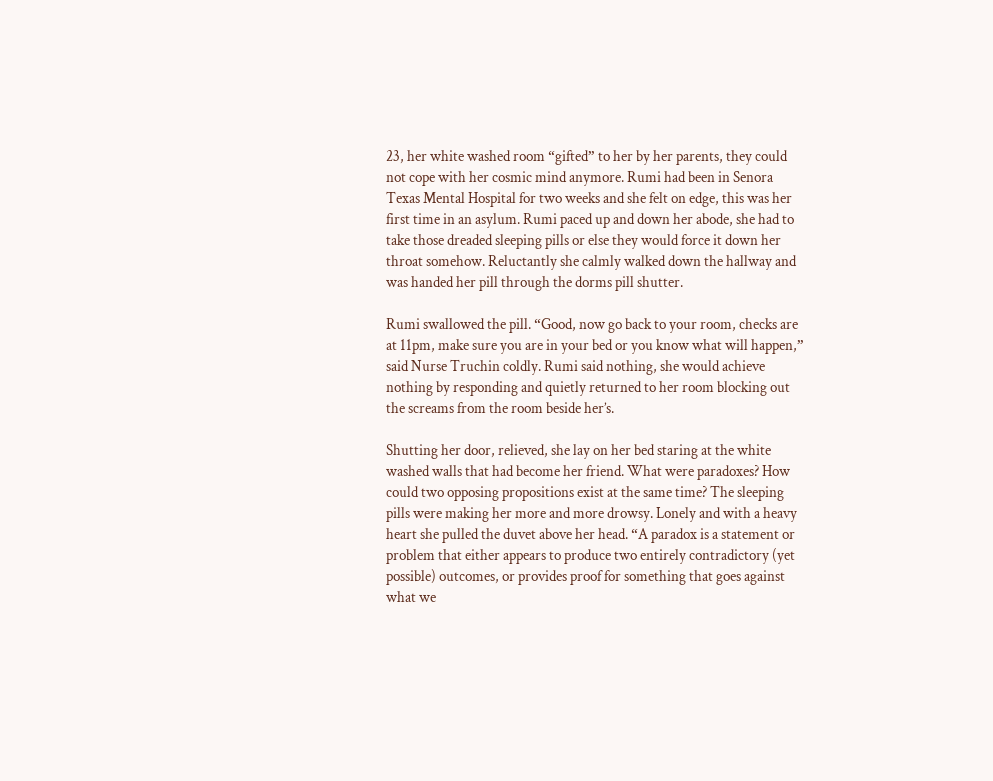23, her white washed room “gifted” to her by her parents, they could not cope with her cosmic mind anymore. Rumi had been in Senora Texas Mental Hospital for two weeks and she felt on edge, this was her first time in an asylum. Rumi paced up and down her abode, she had to take those dreaded sleeping pills or else they would force it down her throat somehow. Reluctantly she calmly walked down the hallway and was handed her pill through the dorms pill shutter.

Rumi swallowed the pill. “Good, now go back to your room, checks are at 11pm, make sure you are in your bed or you know what will happen,” said Nurse Truchin coldly. Rumi said nothing, she would achieve nothing by responding and quietly returned to her room blocking out the screams from the room beside her’s.

Shutting her door, relieved, she lay on her bed staring at the white washed walls that had become her friend. What were paradoxes? How could two opposing propositions exist at the same time? The sleeping pills were making her more and more drowsy. Lonely and with a heavy heart she pulled the duvet above her head. “A paradox is a statement or problem that either appears to produce two entirely contradictory (yet possible) outcomes, or provides proof for something that goes against what we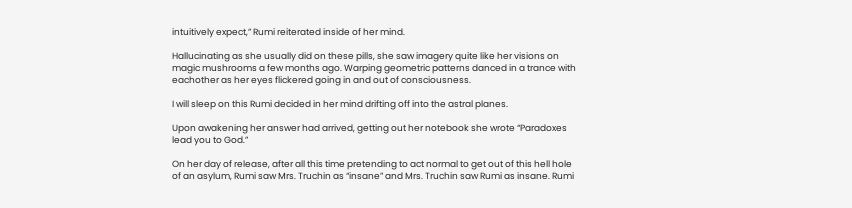intuitively expect,” Rumi reiterated inside of her mind.

Hallucinating as she usually did on these pills, she saw imagery quite like her visions on magic mushrooms a few months ago. Warping geometric patterns danced in a trance with eachother as her eyes flickered going in and out of consciousness.

I will sleep on this Rumi decided in her mind drifting off into the astral planes.

Upon awakening her answer had arrived, getting out her notebook she wrote “Paradoxes lead you to God.”

On her day of release, after all this time pretending to act normal to get out of this hell hole of an asylum, Rumi saw Mrs. Truchin as “insane” and Mrs. Truchin saw Rumi as insane. Rumi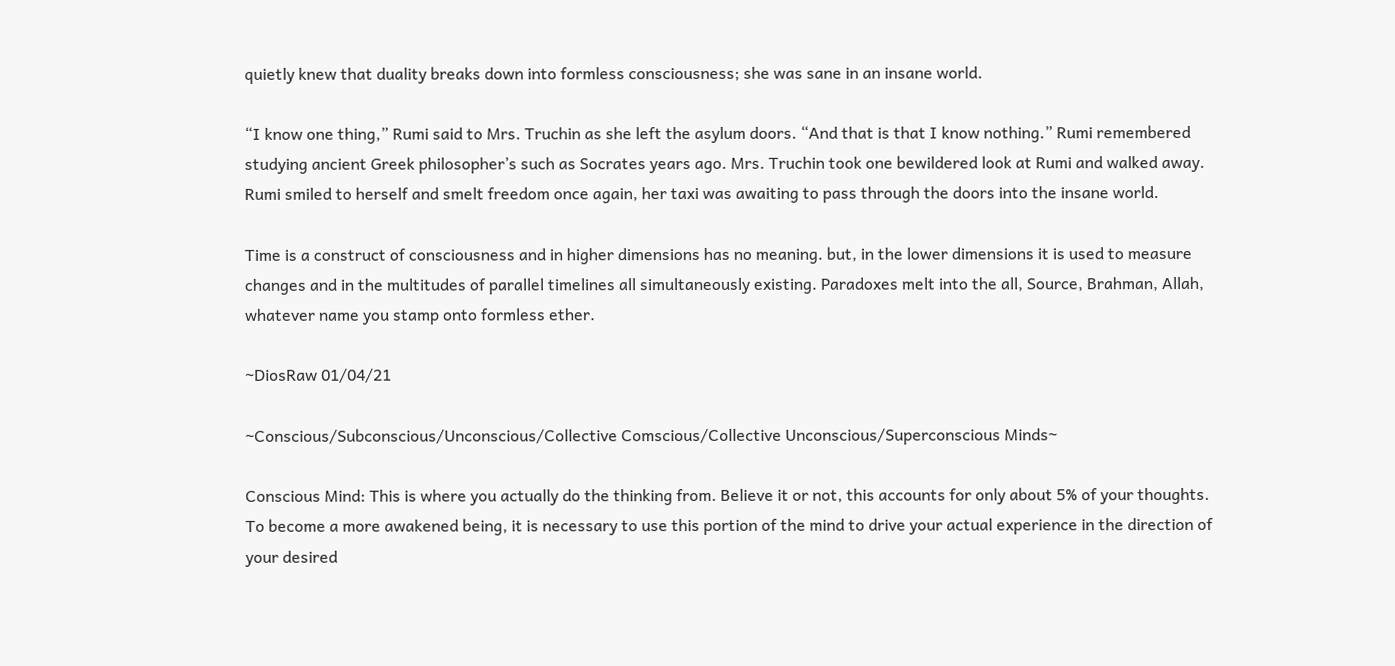quietly knew that duality breaks down into formless consciousness; she was sane in an insane world.

“I know one thing,” Rumi said to Mrs. Truchin as she left the asylum doors. “And that is that I know nothing.” Rumi remembered studying ancient Greek philosopher’s such as Socrates years ago. Mrs. Truchin took one bewildered look at Rumi and walked away. Rumi smiled to herself and smelt freedom once again, her taxi was awaiting to pass through the doors into the insane world.

Time is a construct of consciousness and in higher dimensions has no meaning. but, in the lower dimensions it is used to measure changes and in the multitudes of parallel timelines all simultaneously existing. Paradoxes melt into the all, Source, Brahman, Allah, whatever name you stamp onto formless ether.

~DiosRaw 01/04/21

~Conscious/Subconscious/Unconscious/Collective Comscious/Collective Unconscious/Superconscious Minds~

Conscious Mind: This is where you actually do the thinking from. Believe it or not, this accounts for only about 5% of your thoughts. To become a more awakened being, it is necessary to use this portion of the mind to drive your actual experience in the direction of your desired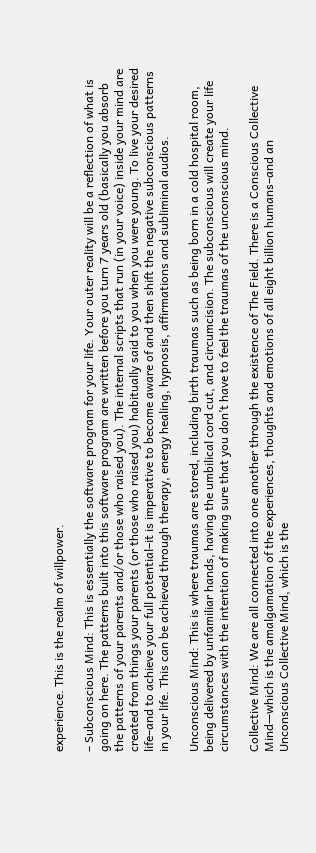experience. This is the realm of willpower.

– Subconscious Mind: This is essentially the software program for your life. Your outer reality will be a reflection of what is going on here. The patterns built into this software program are written before you turn 7 years old (basically you absorb the patterns of your parents and/or those who raised you). The internal scripts that run (in your voice) inside your mind are created from things your parents (or those who raised you) habitually said to you when you were young. To live your desired life–and to achieve your full potential–it is imperative to become aware of and then shift the negative subconscious patterns in your life. This can be achieved through therapy, energy healing, hypnosis, affirmations and subliminal audios.

Unconscious Mind: This is where traumas are stored, including birth traumas such as being born in a cold hospital room, being delivered by unfamiliar hands, having the umbilical cord cut, and circumcision. The subconscious will create your life circumstances with the intention of making sure that you don’t have to feel the traumas of the unconscious mind.

Collective Mind: We are all connected into one another through the existence of The Field. There is a Conscious Collective Mind—which is the amalgamation of the experiences, thoughts and emotions of all eight billion humans–and an Unconscious Collective Mind, which is the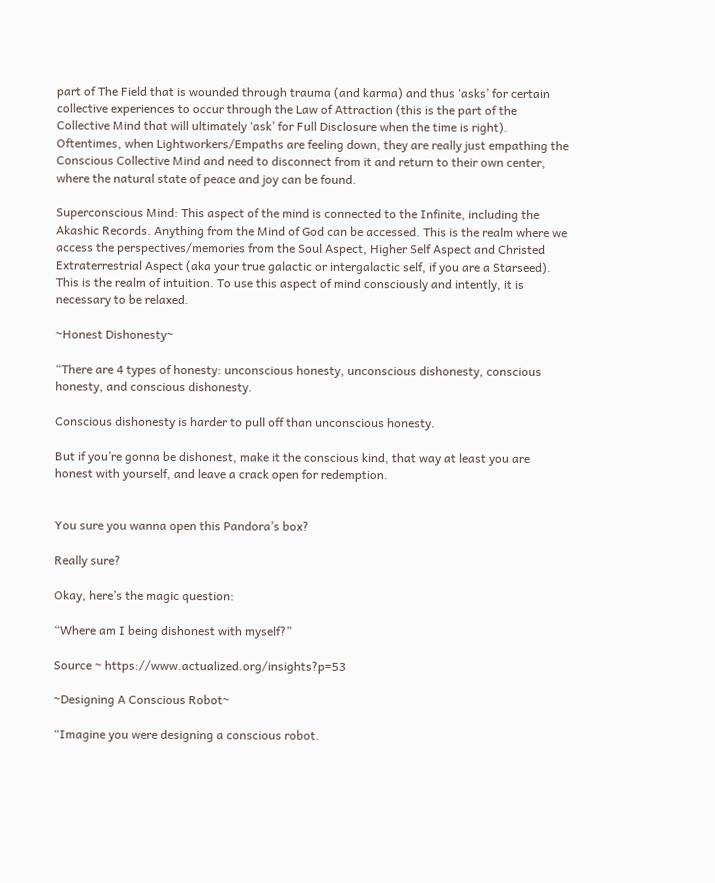part of The Field that is wounded through trauma (and karma) and thus ‘asks’ for certain collective experiences to occur through the Law of Attraction (this is the part of the Collective Mind that will ultimately ‘ask’ for Full Disclosure when the time is right). Oftentimes, when Lightworkers/Empaths are feeling down, they are really just empathing the Conscious Collective Mind and need to disconnect from it and return to their own center, where the natural state of peace and joy can be found.

Superconscious Mind: This aspect of the mind is connected to the Infinite, including the Akashic Records. Anything from the Mind of God can be accessed. This is the realm where we access the perspectives/memories from the Soul Aspect, Higher Self Aspect and Christed Extraterrestrial Aspect (aka your true galactic or intergalactic self, if you are a Starseed). This is the realm of intuition. To use this aspect of mind consciously and intently, it is necessary to be relaxed.

~Honest Dishonesty~

“There are 4 types of honesty: unconscious honesty, unconscious dishonesty, conscious honesty, and conscious dishonesty.

Conscious dishonesty is harder to pull off than unconscious honesty.

But if you’re gonna be dishonest, make it the conscious kind, that way at least you are honest with yourself, and leave a crack open for redemption.


You sure you wanna open this Pandora’s box?

Really sure?

Okay, here’s the magic question:

“Where am I being dishonest with myself?”

Source ~ https://www.actualized.org/insights?p=53

~Designing A Conscious Robot~

“Imagine you were designing a conscious robot.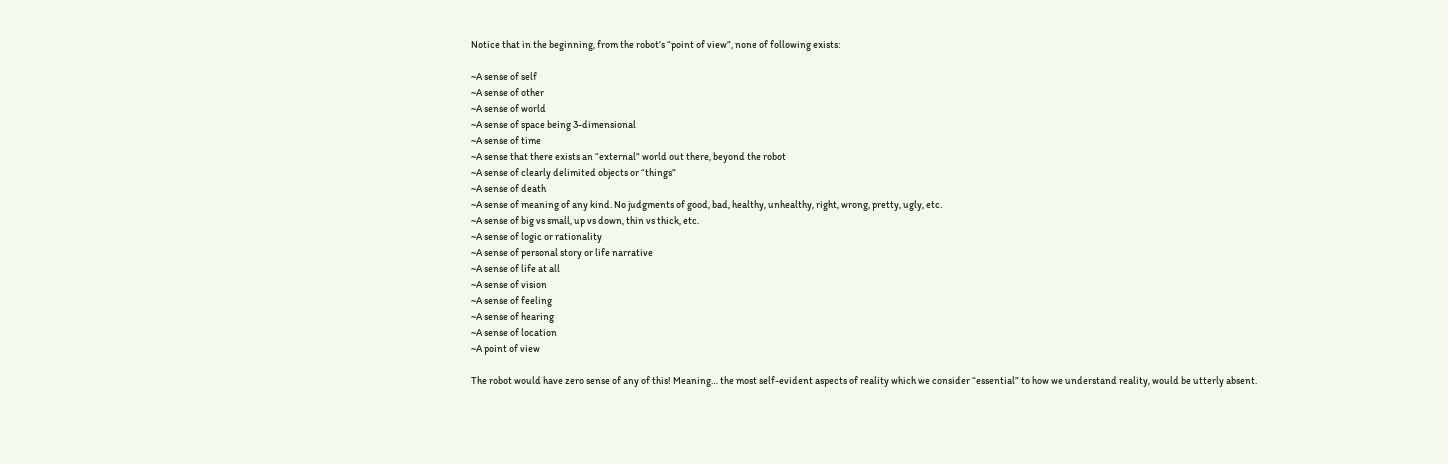Notice that in the beginning, from the robot’s “point of view”, none of following exists:

~A sense of self
~A sense of other
~A sense of world
~A sense of space being 3-dimensional
~A sense of time
~A sense that there exists an “external” world out there, beyond the robot
~A sense of clearly delimited objects or “things”
~A sense of death
~A sense of meaning of any kind. No judgments of good, bad, healthy, unhealthy, right, wrong, pretty, ugly, etc.
~A sense of big vs small, up vs down, thin vs thick, etc.
~A sense of logic or rationality
~A sense of personal story or life narrative
~A sense of life at all
~A sense of vision
~A sense of feeling
~A sense of hearing
~A sense of location
~A point of view

The robot would have zero sense of any of this! Meaning… the most self-evident aspects of reality which we consider “essential” to how we understand reality, would be utterly absent.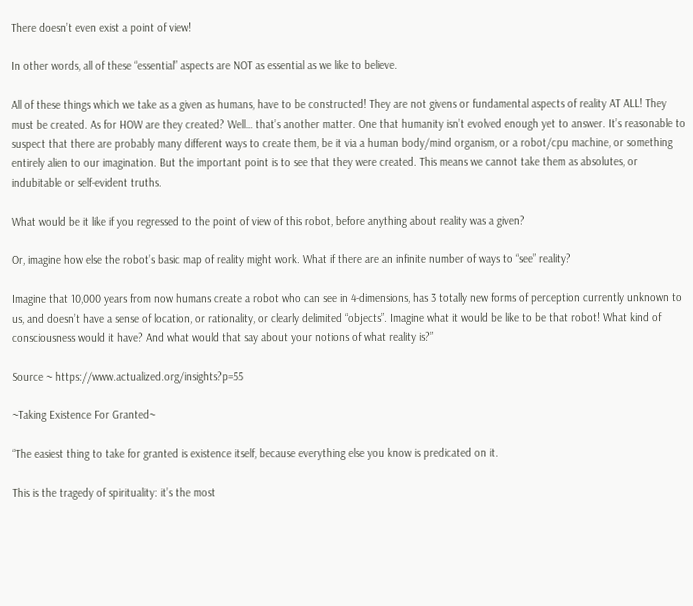There doesn’t even exist a point of view!

In other words, all of these “essential” aspects are NOT as essential as we like to believe.

All of these things which we take as a given as humans, have to be constructed! They are not givens or fundamental aspects of reality AT ALL! They must be created. As for HOW are they created? Well… that’s another matter. One that humanity isn’t evolved enough yet to answer. It’s reasonable to suspect that there are probably many different ways to create them, be it via a human body/mind organism, or a robot/cpu machine, or something entirely alien to our imagination. But the important point is to see that they were created. This means we cannot take them as absolutes, or indubitable or self-evident truths.

What would be it like if you regressed to the point of view of this robot, before anything about reality was a given?

Or, imagine how else the robot’s basic map of reality might work. What if there are an infinite number of ways to “see” reality?

Imagine that 10,000 years from now humans create a robot who can see in 4-dimensions, has 3 totally new forms of perception currently unknown to us, and doesn’t have a sense of location, or rationality, or clearly delimited “objects”. Imagine what it would be like to be that robot! What kind of consciousness would it have? And what would that say about your notions of what reality is?”

Source ~ https://www.actualized.org/insights?p=55

~Taking Existence For Granted~

“The easiest thing to take for granted is existence itself, because everything else you know is predicated on it.

This is the tragedy of spirituality: it’s the most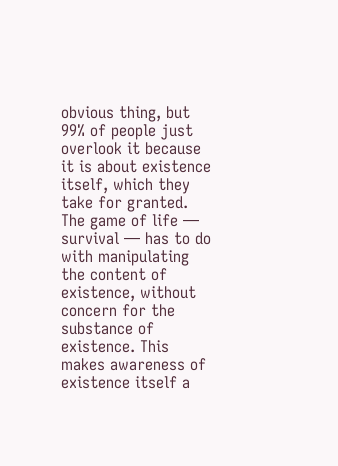obvious thing, but 99% of people just overlook it because it is about existence itself, which they take for granted. The game of life — survival — has to do with manipulating the content of existence, without concern for the substance of existence. This makes awareness of existence itself a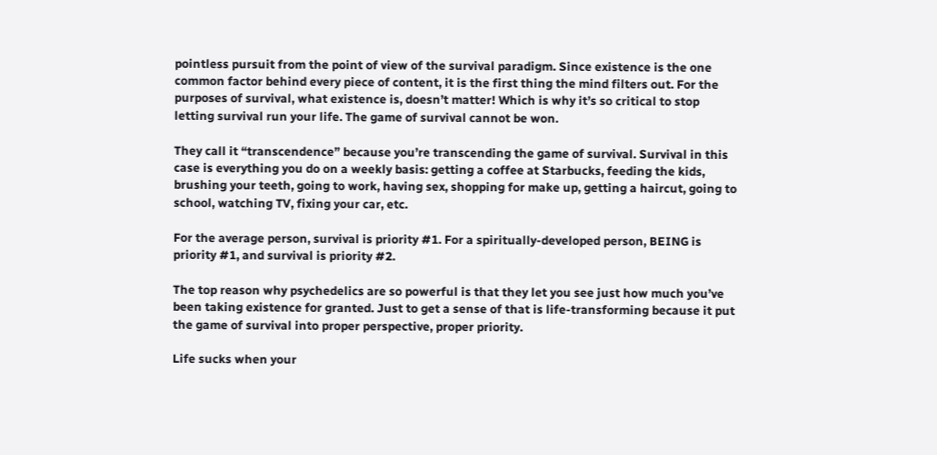pointless pursuit from the point of view of the survival paradigm. Since existence is the one common factor behind every piece of content, it is the first thing the mind filters out. For the purposes of survival, what existence is, doesn’t matter! Which is why it’s so critical to stop letting survival run your life. The game of survival cannot be won.

They call it “transcendence” because you’re transcending the game of survival. Survival in this case is everything you do on a weekly basis: getting a coffee at Starbucks, feeding the kids, brushing your teeth, going to work, having sex, shopping for make up, getting a haircut, going to school, watching TV, fixing your car, etc.

For the average person, survival is priority #1. For a spiritually-developed person, BEING is priority #1, and survival is priority #2.

The top reason why psychedelics are so powerful is that they let you see just how much you’ve been taking existence for granted. Just to get a sense of that is life-transforming because it put the game of survival into proper perspective, proper priority.

Life sucks when your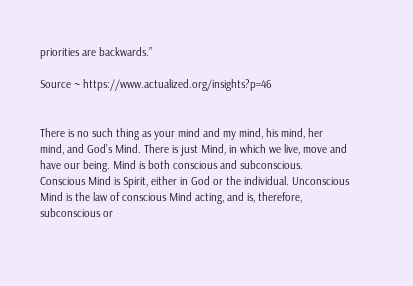priorities are backwards.”

Source ~ https://www.actualized.org/insights?p=46


There is no such thing as your mind and my mind, his mind, her mind, and God’s Mind. There is just Mind, in which we live, move and have our being. Mind is both conscious and subconscious. Conscious Mind is Spirit, either in God or the individual. Unconscious Mind is the law of conscious Mind acting, and is, therefore, subconscious or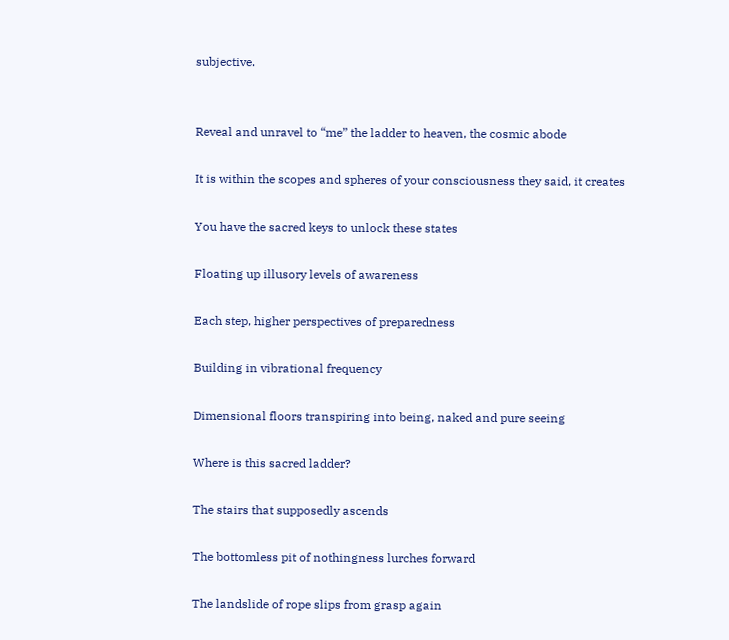subjective.


Reveal and unravel to “me” the ladder to heaven, the cosmic abode

It is within the scopes and spheres of your consciousness they said, it creates

You have the sacred keys to unlock these states

Floating up illusory levels of awareness

Each step, higher perspectives of preparedness

Building in vibrational frequency

Dimensional floors transpiring into being, naked and pure seeing

Where is this sacred ladder?

The stairs that supposedly ascends

The bottomless pit of nothingness lurches forward

The landslide of rope slips from grasp again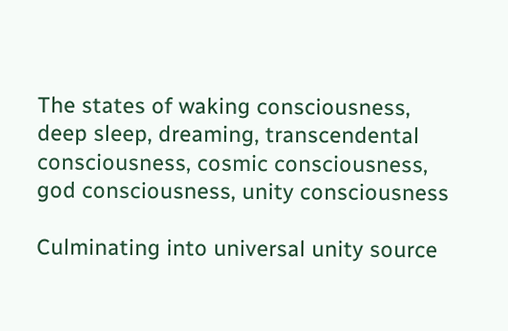The states of waking consciousness, deep sleep, dreaming, transcendental consciousness, cosmic consciousness, god consciousness, unity consciousness

Culminating into universal unity source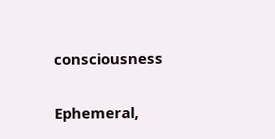consciousness

Ephemeral,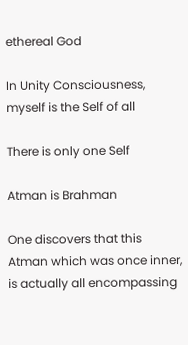ethereal God

In Unity Consciousness, myself is the Self of all

There is only one Self

Atman is Brahman

One discovers that this Atman which was once inner, is actually all encompassing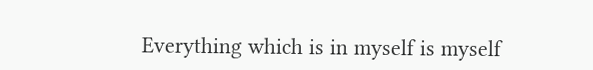Everything which is in myself is myself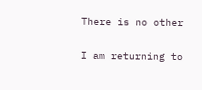There is no other

I am returning to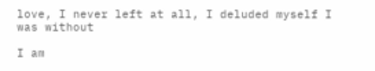love, I never left at all, I deluded myself I was without

I am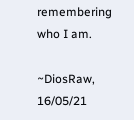remembering who I am.

~DiosRaw, 16/05/21